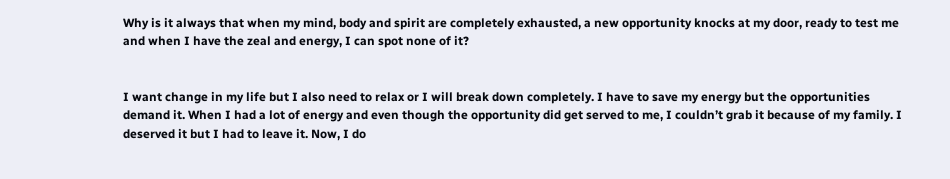Why is it always that when my mind, body and spirit are completely exhausted, a new opportunity knocks at my door, ready to test me and when I have the zeal and energy, I can spot none of it?


I want change in my life but I also need to relax or I will break down completely. I have to save my energy but the opportunities demand it. When I had a lot of energy and even though the opportunity did get served to me, I couldn’t grab it because of my family. I deserved it but I had to leave it. Now, I do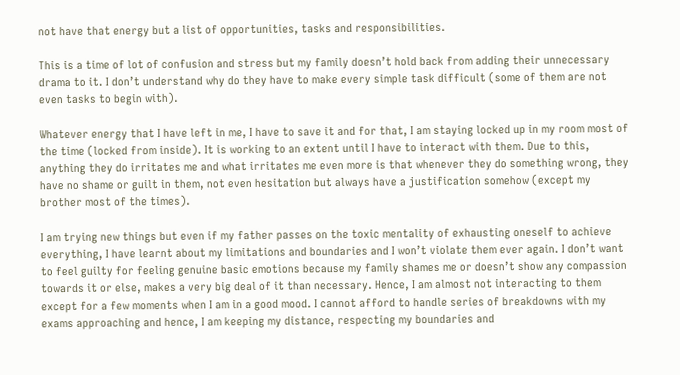not have that energy but a list of opportunities, tasks and responsibilities.

This is a time of lot of confusion and stress but my family doesn’t hold back from adding their unnecessary drama to it. I don’t understand why do they have to make every simple task difficult (some of them are not even tasks to begin with).

Whatever energy that I have left in me, I have to save it and for that, I am staying locked up in my room most of the time (locked from inside). It is working to an extent until I have to interact with them. Due to this, anything they do irritates me and what irritates me even more is that whenever they do something wrong, they have no shame or guilt in them, not even hesitation but always have a justification somehow (except my brother most of the times).

I am trying new things but even if my father passes on the toxic mentality of exhausting oneself to achieve everything, I have learnt about my limitations and boundaries and I won’t violate them ever again. I don’t want to feel guilty for feeling genuine basic emotions because my family shames me or doesn’t show any compassion towards it or else, makes a very big deal of it than necessary. Hence, I am almost not interacting to them except for a few moments when I am in a good mood. I cannot afford to handle series of breakdowns with my exams approaching and hence, I am keeping my distance, respecting my boundaries and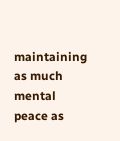maintaining as much mental peace as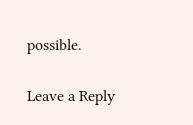possible.

Leave a Reply